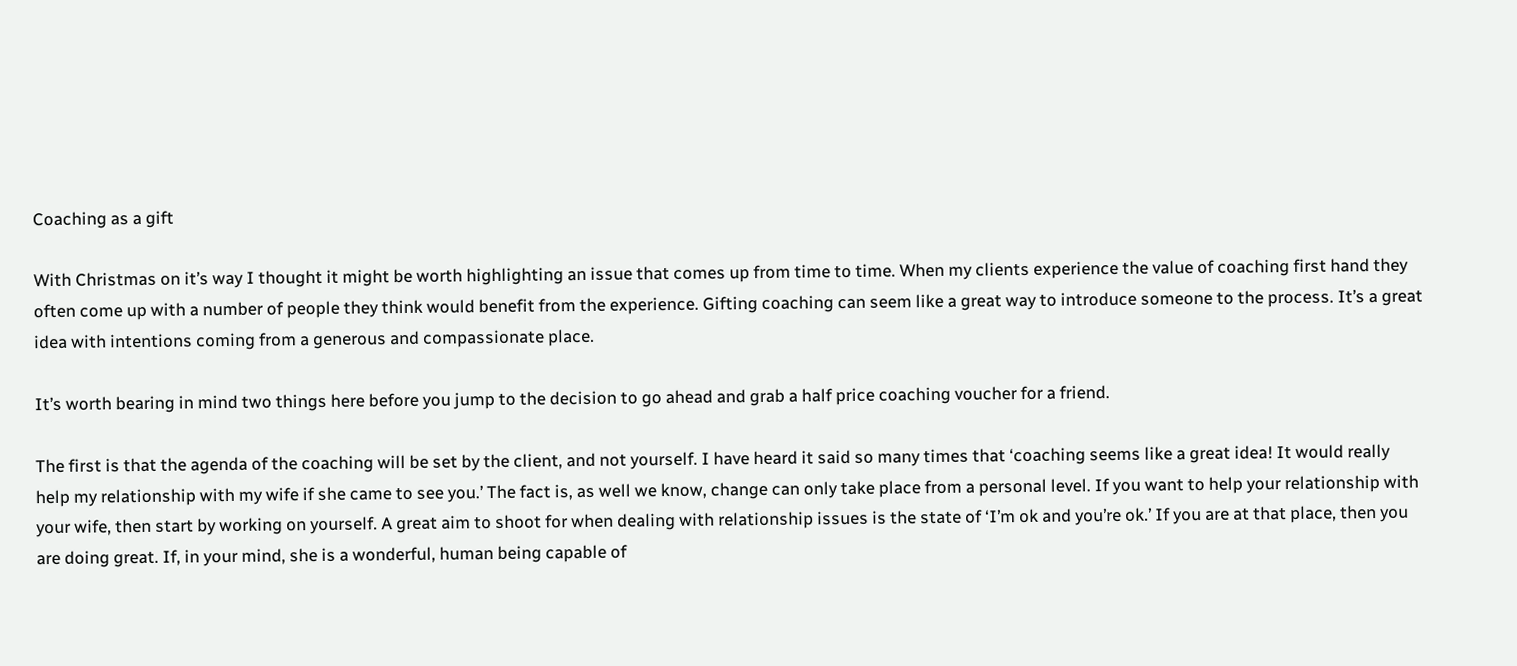Coaching as a gift

With Christmas on it’s way I thought it might be worth highlighting an issue that comes up from time to time. When my clients experience the value of coaching first hand they often come up with a number of people they think would benefit from the experience. Gifting coaching can seem like a great way to introduce someone to the process. It’s a great idea with intentions coming from a generous and compassionate place.

It’s worth bearing in mind two things here before you jump to the decision to go ahead and grab a half price coaching voucher for a friend.

The first is that the agenda of the coaching will be set by the client, and not yourself. I have heard it said so many times that ‘coaching seems like a great idea! It would really help my relationship with my wife if she came to see you.’ The fact is, as well we know, change can only take place from a personal level. If you want to help your relationship with your wife, then start by working on yourself. A great aim to shoot for when dealing with relationship issues is the state of ‘I’m ok and you’re ok.’ If you are at that place, then you are doing great. If, in your mind, she is a wonderful, human being capable of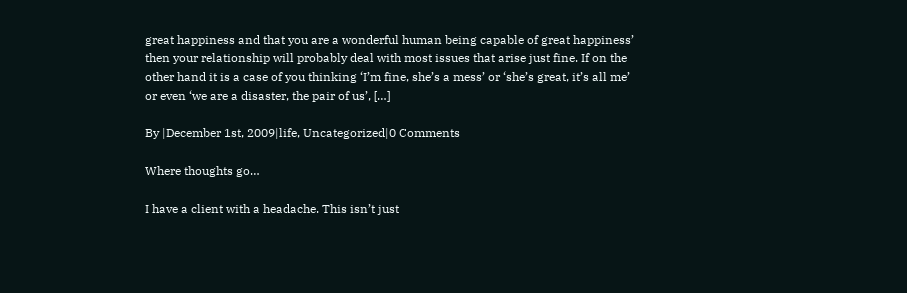great happiness and that you are a wonderful human being capable of great happiness’ then your relationship will probably deal with most issues that arise just fine. If on the other hand it is a case of you thinking ‘I’m fine, she’s a mess’ or ‘she’s great, it’s all me’ or even ‘we are a disaster, the pair of us’, […]

By |December 1st, 2009|life, Uncategorized|0 Comments

Where thoughts go…

I have a client with a headache. This isn’t just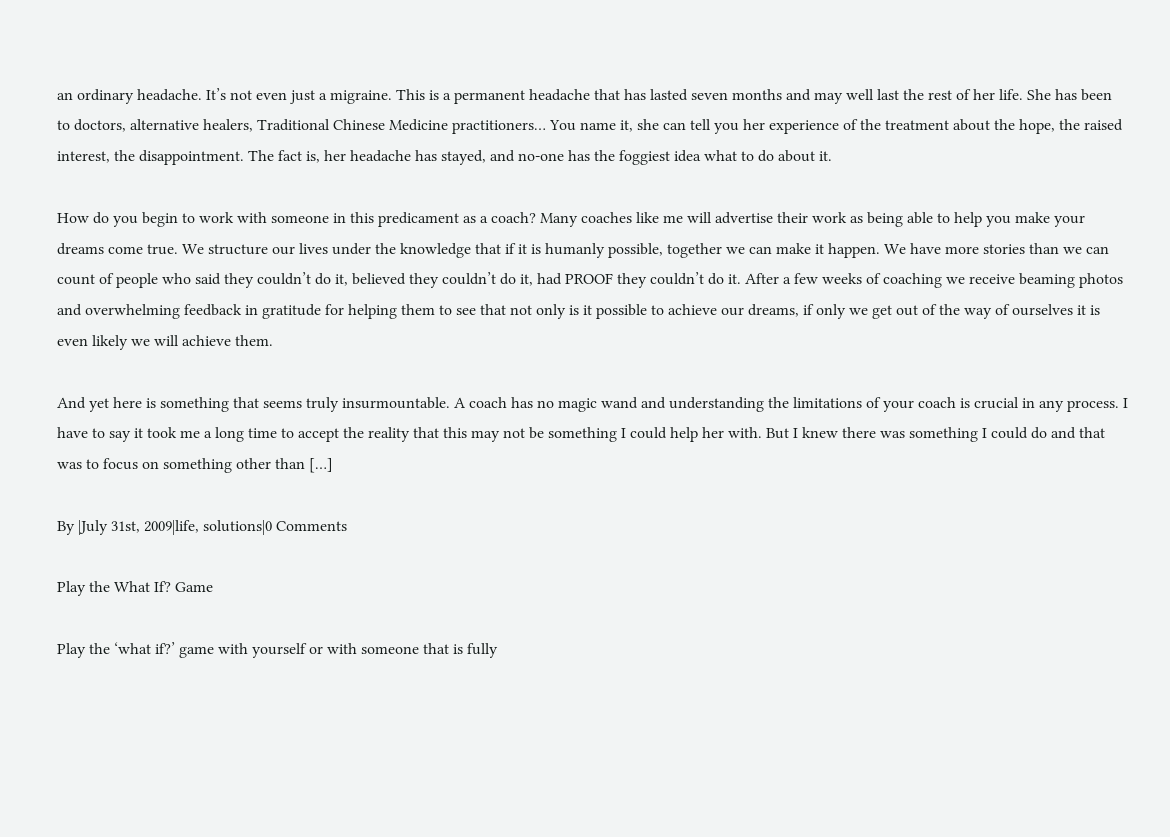an ordinary headache. It’s not even just a migraine. This is a permanent headache that has lasted seven months and may well last the rest of her life. She has been to doctors, alternative healers, Traditional Chinese Medicine practitioners… You name it, she can tell you her experience of the treatment about the hope, the raised interest, the disappointment. The fact is, her headache has stayed, and no-one has the foggiest idea what to do about it.

How do you begin to work with someone in this predicament as a coach? Many coaches like me will advertise their work as being able to help you make your dreams come true. We structure our lives under the knowledge that if it is humanly possible, together we can make it happen. We have more stories than we can count of people who said they couldn’t do it, believed they couldn’t do it, had PROOF they couldn’t do it. After a few weeks of coaching we receive beaming photos and overwhelming feedback in gratitude for helping them to see that not only is it possible to achieve our dreams, if only we get out of the way of ourselves it is even likely we will achieve them.

And yet here is something that seems truly insurmountable. A coach has no magic wand and understanding the limitations of your coach is crucial in any process. I have to say it took me a long time to accept the reality that this may not be something I could help her with. But I knew there was something I could do and that was to focus on something other than […]

By |July 31st, 2009|life, solutions|0 Comments

Play the What If? Game

Play the ‘what if?’ game with yourself or with someone that is fully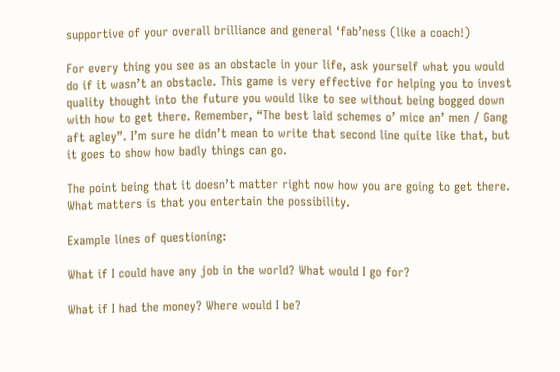supportive of your overall brilliance and general ‘fab’ness (like a coach!)

For every thing you see as an obstacle in your life, ask yourself what you would do if it wasn’t an obstacle. This game is very effective for helping you to invest quality thought into the future you would like to see without being bogged down with how to get there. Remember, “The best laid schemes o’ mice an’ men / Gang aft agley”. I’m sure he didn’t mean to write that second line quite like that, but it goes to show how badly things can go.

The point being that it doesn’t matter right now how you are going to get there. What matters is that you entertain the possibility.

Example lines of questioning:

What if I could have any job in the world? What would I go for?

What if I had the money? Where would I be?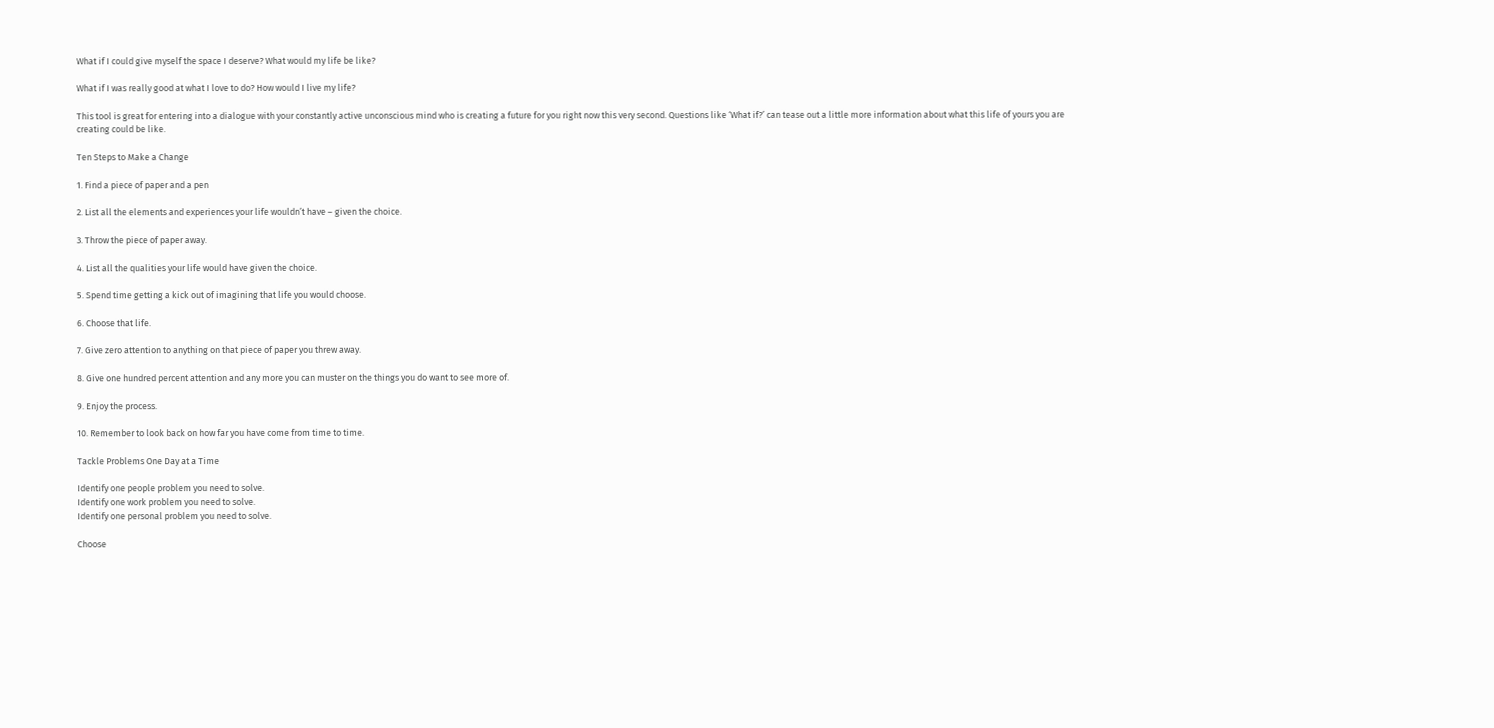What if I could give myself the space I deserve? What would my life be like?

What if I was really good at what I love to do? How would I live my life?

This tool is great for entering into a dialogue with your constantly active unconscious mind who is creating a future for you right now this very second. Questions like ‘What if?’ can tease out a little more information about what this life of yours you are creating could be like.

Ten Steps to Make a Change

1. Find a piece of paper and a pen

2. List all the elements and experiences your life wouldn’t have – given the choice.

3. Throw the piece of paper away.

4. List all the qualities your life would have given the choice.

5. Spend time getting a kick out of imagining that life you would choose.

6. Choose that life.

7. Give zero attention to anything on that piece of paper you threw away.

8. Give one hundred percent attention and any more you can muster on the things you do want to see more of.

9. Enjoy the process.

10. Remember to look back on how far you have come from time to time.

Tackle Problems One Day at a Time

Identify one people problem you need to solve.
Identify one work problem you need to solve.
Identify one personal problem you need to solve.

Choose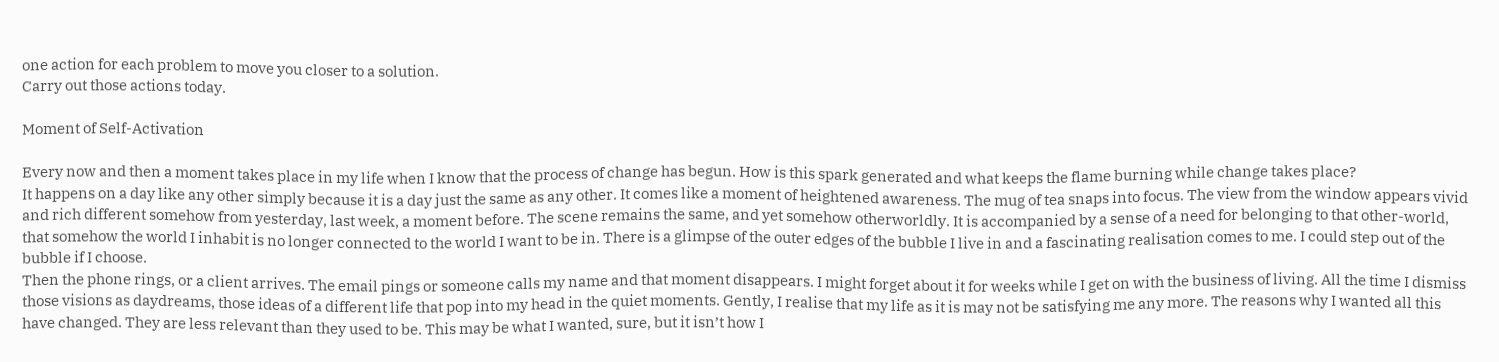one action for each problem to move you closer to a solution.
Carry out those actions today.

Moment of Self-Activation

Every now and then a moment takes place in my life when I know that the process of change has begun. How is this spark generated and what keeps the flame burning while change takes place?
It happens on a day like any other simply because it is a day just the same as any other. It comes like a moment of heightened awareness. The mug of tea snaps into focus. The view from the window appears vivid and rich different somehow from yesterday, last week, a moment before. The scene remains the same, and yet somehow otherworldly. It is accompanied by a sense of a need for belonging to that other-world, that somehow the world I inhabit is no longer connected to the world I want to be in. There is a glimpse of the outer edges of the bubble I live in and a fascinating realisation comes to me. I could step out of the bubble if I choose.
Then the phone rings, or a client arrives. The email pings or someone calls my name and that moment disappears. I might forget about it for weeks while I get on with the business of living. All the time I dismiss those visions as daydreams, those ideas of a different life that pop into my head in the quiet moments. Gently, I realise that my life as it is may not be satisfying me any more. The reasons why I wanted all this have changed. They are less relevant than they used to be. This may be what I wanted, sure, but it isn’t how I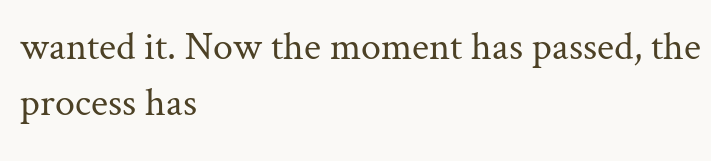wanted it. Now the moment has passed, the process has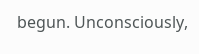begun. Unconsciously,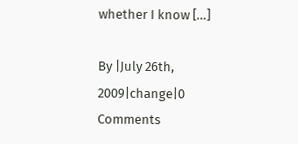whether I know […]

By |July 26th, 2009|change|0 Comments